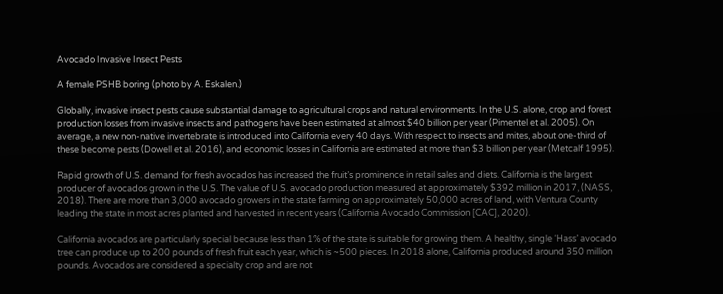Avocado Invasive Insect Pests

A female PSHB boring (photo by A. Eskalen.)

Globally, invasive insect pests cause substantial damage to agricultural crops and natural environments. In the U.S. alone, crop and forest production losses from invasive insects and pathogens have been estimated at almost $40 billion per year (Pimentel et al. 2005). On average, a new non-native invertebrate is introduced into California every 40 days. With respect to insects and mites, about one-third of these become pests (Dowell et al. 2016), and economic losses in California are estimated at more than $3 billion per year (Metcalf 1995).

Rapid growth of U.S. demand for fresh avocados has increased the fruit’s prominence in retail sales and diets. California is the largest producer of avocados grown in the U.S. The value of U.S. avocado production measured at approximately $392 million in 2017, (NASS, 2018). There are more than 3,000 avocado growers in the state farming on approximately 50,000 acres of land, with Ventura County leading the state in most acres planted and harvested in recent years (California Avocado Commission [CAC], 2020).

California avocados are particularly special because less than 1% of the state is suitable for growing them. A healthy, single ‘Hass’ avocado tree can produce up to 200 pounds of fresh fruit each year, which is ~500 pieces. In 2018 alone, California produced around 350 million pounds. Avocados are considered a specialty crop and are not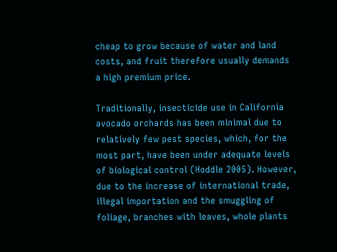cheap to grow because of water and land costs, and fruit therefore usually demands a high premium price.

Traditionally, insecticide use in California avocado orchards has been minimal due to relatively few pest species, which, for the most part, have been under adequate levels of biological control (Hoddle 2005). However, due to the increase of international trade, illegal importation and the smuggling of foliage, branches with leaves, whole plants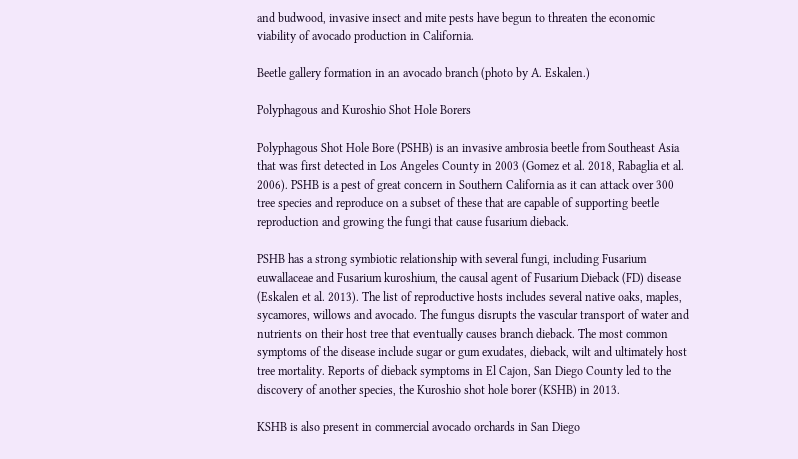and budwood, invasive insect and mite pests have begun to threaten the economic viability of avocado production in California.

Beetle gallery formation in an avocado branch (photo by A. Eskalen.)

Polyphagous and Kuroshio Shot Hole Borers

Polyphagous Shot Hole Bore (PSHB) is an invasive ambrosia beetle from Southeast Asia that was first detected in Los Angeles County in 2003 (Gomez et al. 2018, Rabaglia et al. 2006). PSHB is a pest of great concern in Southern California as it can attack over 300 tree species and reproduce on a subset of these that are capable of supporting beetle reproduction and growing the fungi that cause fusarium dieback.

PSHB has a strong symbiotic relationship with several fungi, including Fusarium euwallaceae and Fusarium kuroshium, the causal agent of Fusarium Dieback (FD) disease (Eskalen et al. 2013). The list of reproductive hosts includes several native oaks, maples, sycamores, willows and avocado. The fungus disrupts the vascular transport of water and nutrients on their host tree that eventually causes branch dieback. The most common symptoms of the disease include sugar or gum exudates, dieback, wilt and ultimately host tree mortality. Reports of dieback symptoms in El Cajon, San Diego County led to the discovery of another species, the Kuroshio shot hole borer (KSHB) in 2013.

KSHB is also present in commercial avocado orchards in San Diego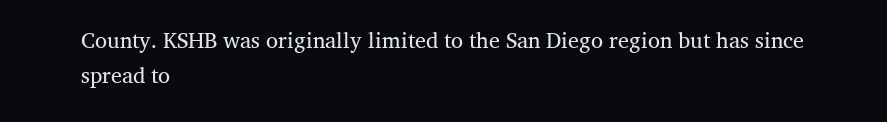County. KSHB was originally limited to the San Diego region but has since spread to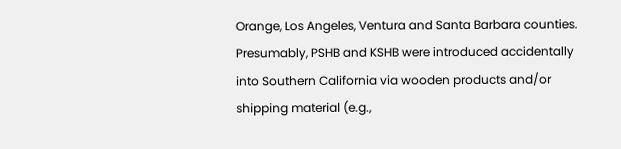Orange, Los Angeles, Ventura and Santa Barbara counties. Presumably, PSHB and KSHB were introduced accidentally into Southern California via wooden products and/or shipping material (e.g.,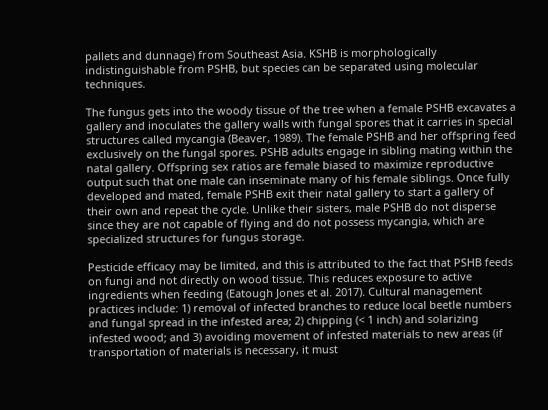pallets and dunnage) from Southeast Asia. KSHB is morphologically indistinguishable from PSHB, but species can be separated using molecular techniques.

The fungus gets into the woody tissue of the tree when a female PSHB excavates a gallery and inoculates the gallery walls with fungal spores that it carries in special structures called mycangia (Beaver, 1989). The female PSHB and her offspring feed exclusively on the fungal spores. PSHB adults engage in sibling mating within the natal gallery. Offspring sex ratios are female biased to maximize reproductive output such that one male can inseminate many of his female siblings. Once fully developed and mated, female PSHB exit their natal gallery to start a gallery of their own and repeat the cycle. Unlike their sisters, male PSHB do not disperse since they are not capable of flying and do not possess mycangia, which are specialized structures for fungus storage.

Pesticide efficacy may be limited, and this is attributed to the fact that PSHB feeds on fungi and not directly on wood tissue. This reduces exposure to active ingredients when feeding (Eatough Jones et al. 2017). Cultural management practices include: 1) removal of infected branches to reduce local beetle numbers and fungal spread in the infested area; 2) chipping (< 1 inch) and solarizing infested wood; and 3) avoiding movement of infested materials to new areas (if transportation of materials is necessary, it must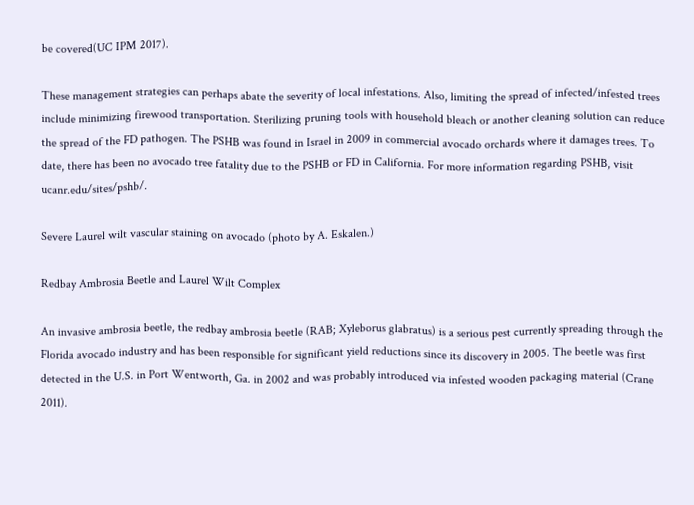be covered(UC IPM 2017).

These management strategies can perhaps abate the severity of local infestations. Also, limiting the spread of infected/infested trees include minimizing firewood transportation. Sterilizing pruning tools with household bleach or another cleaning solution can reduce the spread of the FD pathogen. The PSHB was found in Israel in 2009 in commercial avocado orchards where it damages trees. To date, there has been no avocado tree fatality due to the PSHB or FD in California. For more information regarding PSHB, visit ucanr.edu/sites/pshb/.

Severe Laurel wilt vascular staining on avocado (photo by A. Eskalen.)

Redbay Ambrosia Beetle and Laurel Wilt Complex

An invasive ambrosia beetle, the redbay ambrosia beetle (RAB; Xyleborus glabratus) is a serious pest currently spreading through the Florida avocado industry and has been responsible for significant yield reductions since its discovery in 2005. The beetle was first detected in the U.S. in Port Wentworth, Ga. in 2002 and was probably introduced via infested wooden packaging material (Crane 2011).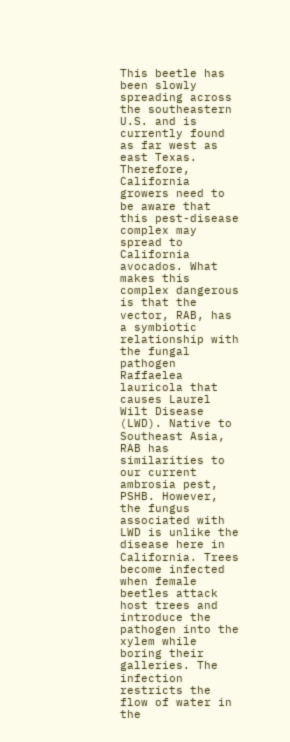This beetle has been slowly spreading across the southeastern U.S. and is currently found as far west as east Texas. Therefore, California growers need to be aware that this pest-disease complex may spread to California avocados. What makes this complex dangerous is that the vector, RAB, has a symbiotic relationship with the fungal pathogen Raffaelea lauricola that causes Laurel Wilt Disease (LWD). Native to Southeast Asia, RAB has similarities to our current ambrosia pest, PSHB. However, the fungus associated with LWD is unlike the disease here in California. Trees become infected when female beetles attack host trees and introduce the pathogen into the xylem while boring their galleries. The infection restricts the flow of water in the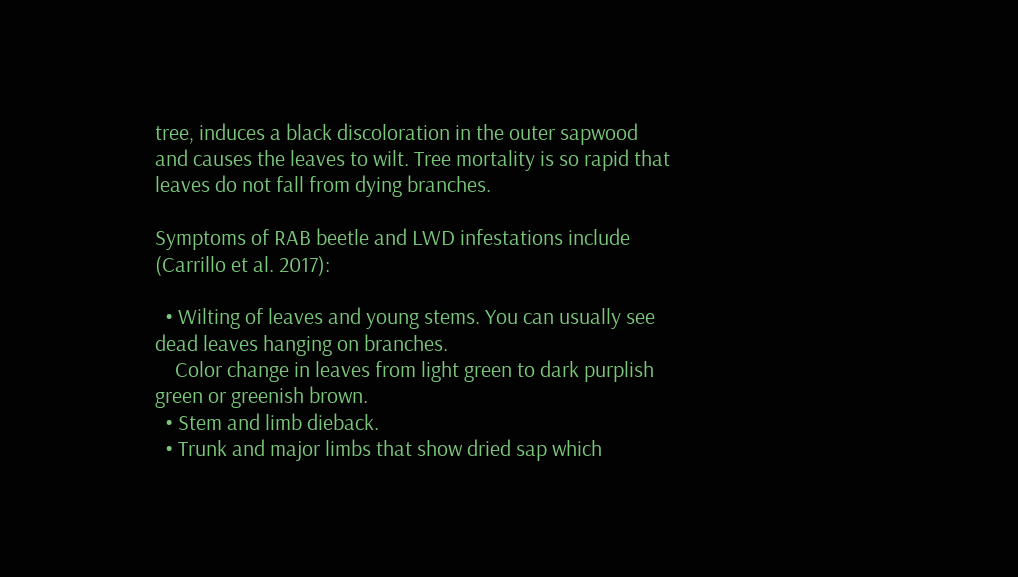tree, induces a black discoloration in the outer sapwood and causes the leaves to wilt. Tree mortality is so rapid that leaves do not fall from dying branches.

Symptoms of RAB beetle and LWD infestations include (Carrillo et al. 2017):

  • Wilting of leaves and young stems. You can usually see dead leaves hanging on branches.
    Color change in leaves from light green to dark purplish green or greenish brown.
  • Stem and limb dieback.
  • Trunk and major limbs that show dried sap which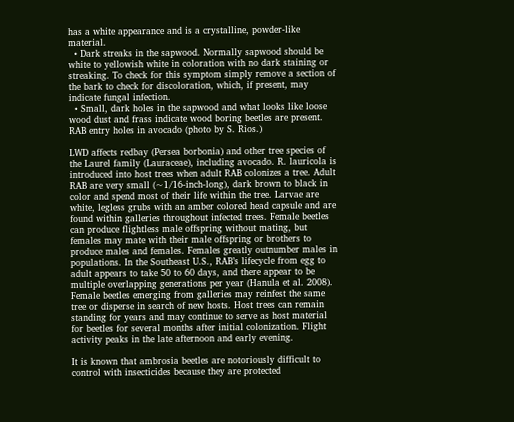has a white appearance and is a crystalline, powder-like material.
  • Dark streaks in the sapwood. Normally sapwood should be white to yellowish white in coloration with no dark staining or streaking. To check for this symptom simply remove a section of the bark to check for discoloration, which, if present, may indicate fungal infection.
  • Small, dark holes in the sapwood and what looks like loose wood dust and frass indicate wood boring beetles are present.
RAB entry holes in avocado (photo by S. Rios.)

LWD affects redbay (Persea borbonia) and other tree species of the Laurel family (Lauraceae), including avocado. R. lauricola is introduced into host trees when adult RAB colonizes a tree. Adult RAB are very small (~1/16-inch-long), dark brown to black in color and spend most of their life within the tree. Larvae are white, legless grubs with an amber colored head capsule and are found within galleries throughout infected trees. Female beetles can produce flightless male offspring without mating, but females may mate with their male offspring or brothers to produce males and females. Females greatly outnumber males in populations. In the Southeast U.S., RAB’s lifecycle from egg to adult appears to take 50 to 60 days, and there appear to be multiple overlapping generations per year (Hanula et al. 2008). Female beetles emerging from galleries may reinfest the same tree or disperse in search of new hosts. Host trees can remain standing for years and may continue to serve as host material for beetles for several months after initial colonization. Flight activity peaks in the late afternoon and early evening.

It is known that ambrosia beetles are notoriously difficult to control with insecticides because they are protected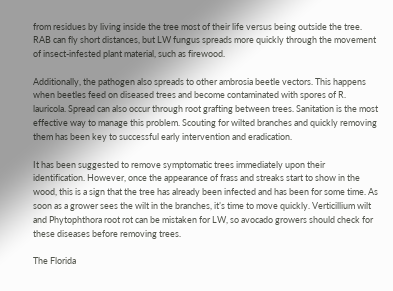from residues by living inside the tree most of their life versus being outside the tree. RAB can fly short distances, but LW fungus spreads more quickly through the movement of insect-infested plant material, such as firewood.

Additionally, the pathogen also spreads to other ambrosia beetle vectors. This happens when beetles feed on diseased trees and become contaminated with spores of R. lauricola. Spread can also occur through root grafting between trees. Sanitation is the most effective way to manage this problem. Scouting for wilted branches and quickly removing them has been key to successful early intervention and eradication.

It has been suggested to remove symptomatic trees immediately upon their identification. However, once the appearance of frass and streaks start to show in the wood, this is a sign that the tree has already been infected and has been for some time. As soon as a grower sees the wilt in the branches, it’s time to move quickly. Verticillium wilt and Phytophthora root rot can be mistaken for LW, so avocado growers should check for these diseases before removing trees.

The Florida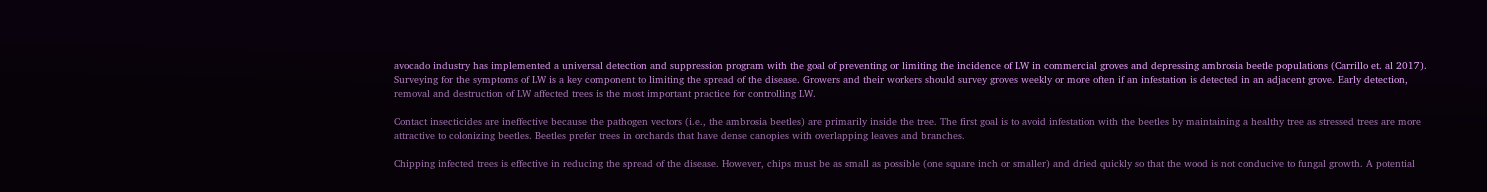avocado industry has implemented a universal detection and suppression program with the goal of preventing or limiting the incidence of LW in commercial groves and depressing ambrosia beetle populations (Carrillo et. al 2017). Surveying for the symptoms of LW is a key component to limiting the spread of the disease. Growers and their workers should survey groves weekly or more often if an infestation is detected in an adjacent grove. Early detection, removal and destruction of LW affected trees is the most important practice for controlling LW.

Contact insecticides are ineffective because the pathogen vectors (i.e., the ambrosia beetles) are primarily inside the tree. The first goal is to avoid infestation with the beetles by maintaining a healthy tree as stressed trees are more attractive to colonizing beetles. Beetles prefer trees in orchards that have dense canopies with overlapping leaves and branches.

Chipping infected trees is effective in reducing the spread of the disease. However, chips must be as small as possible (one square inch or smaller) and dried quickly so that the wood is not conducive to fungal growth. A potential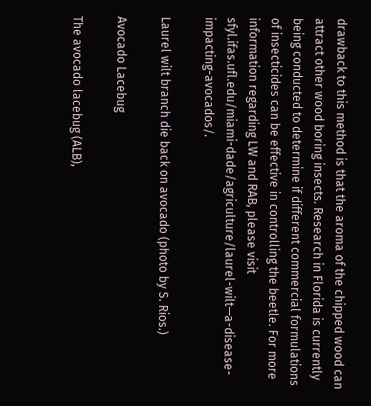drawback to this method is that the aroma of the chipped wood can attract other wood boring insects. Research in Florida is currently being conducted to determine if different commercial formulations of insecticides can be effective in controlling the beetle. For more information regarding LW and RAB, please visit sfyl.ifas.ufl.edu/miami-dade/agriculture/laurel-wilt—a-disease-impacting-avocados/.

Laurel wilt branch die back on avocado (photo by S. Rios.)

Avocado Lacebug

The avocado lacebug (ALB),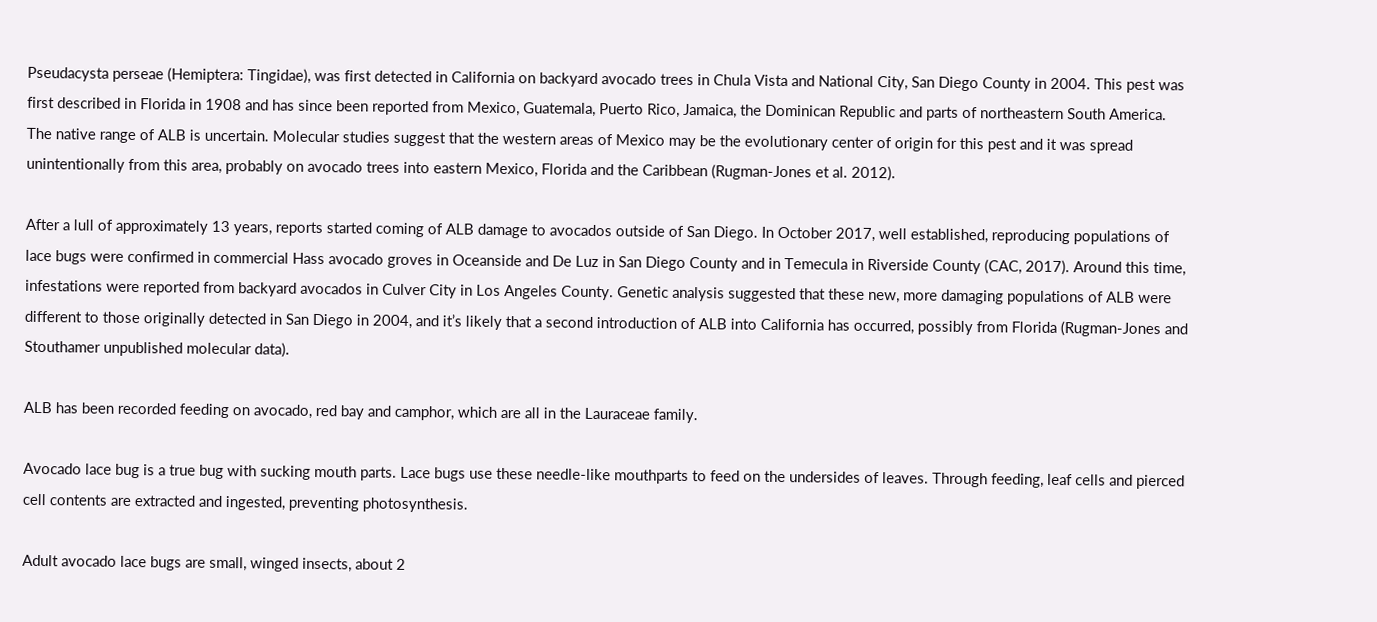Pseudacysta perseae (Hemiptera: Tingidae), was first detected in California on backyard avocado trees in Chula Vista and National City, San Diego County in 2004. This pest was first described in Florida in 1908 and has since been reported from Mexico, Guatemala, Puerto Rico, Jamaica, the Dominican Republic and parts of northeastern South America. The native range of ALB is uncertain. Molecular studies suggest that the western areas of Mexico may be the evolutionary center of origin for this pest and it was spread unintentionally from this area, probably on avocado trees into eastern Mexico, Florida and the Caribbean (Rugman-Jones et al. 2012).

After a lull of approximately 13 years, reports started coming of ALB damage to avocados outside of San Diego. In October 2017, well established, reproducing populations of lace bugs were confirmed in commercial Hass avocado groves in Oceanside and De Luz in San Diego County and in Temecula in Riverside County (CAC, 2017). Around this time, infestations were reported from backyard avocados in Culver City in Los Angeles County. Genetic analysis suggested that these new, more damaging populations of ALB were different to those originally detected in San Diego in 2004, and it’s likely that a second introduction of ALB into California has occurred, possibly from Florida (Rugman-Jones and Stouthamer unpublished molecular data).

ALB has been recorded feeding on avocado, red bay and camphor, which are all in the Lauraceae family.

Avocado lace bug is a true bug with sucking mouth parts. Lace bugs use these needle-like mouthparts to feed on the undersides of leaves. Through feeding, leaf cells and pierced cell contents are extracted and ingested, preventing photosynthesis.

Adult avocado lace bugs are small, winged insects, about 2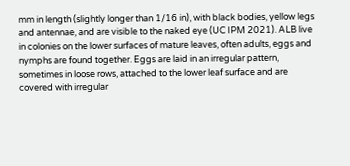mm in length (slightly longer than 1/16 in), with black bodies, yellow legs and antennae, and are visible to the naked eye (UC IPM 2021). ALB live in colonies on the lower surfaces of mature leaves, often adults, eggs and nymphs are found together. Eggs are laid in an irregular pattern, sometimes in loose rows, attached to the lower leaf surface and are covered with irregular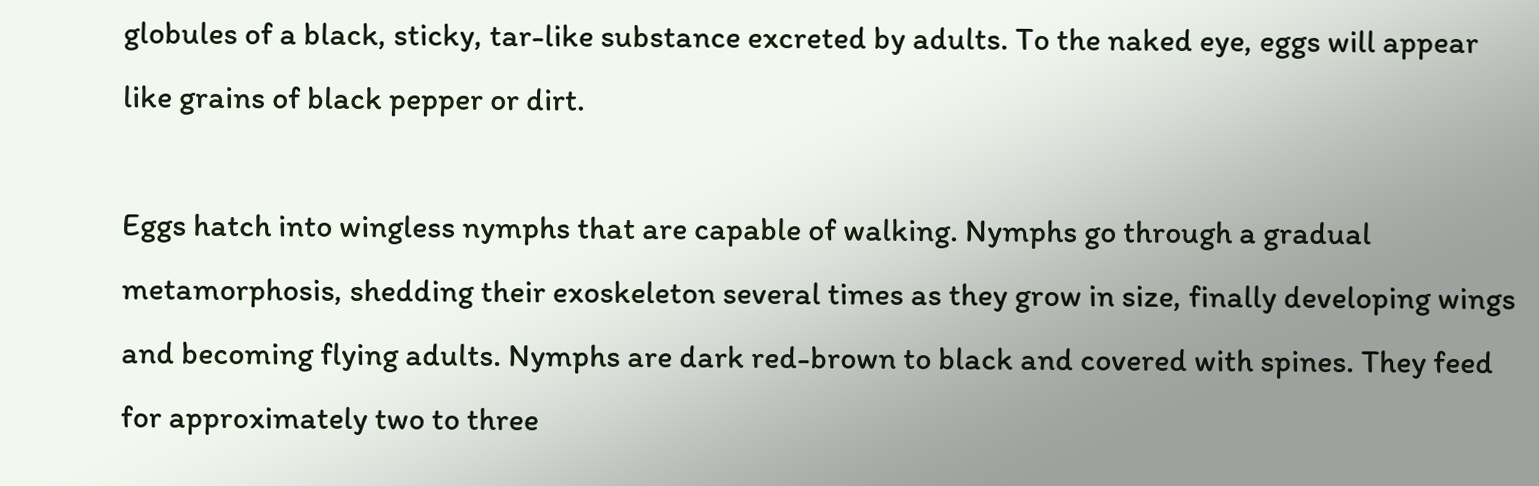globules of a black, sticky, tar-like substance excreted by adults. To the naked eye, eggs will appear like grains of black pepper or dirt.

Eggs hatch into wingless nymphs that are capable of walking. Nymphs go through a gradual metamorphosis, shedding their exoskeleton several times as they grow in size, finally developing wings and becoming flying adults. Nymphs are dark red-brown to black and covered with spines. They feed for approximately two to three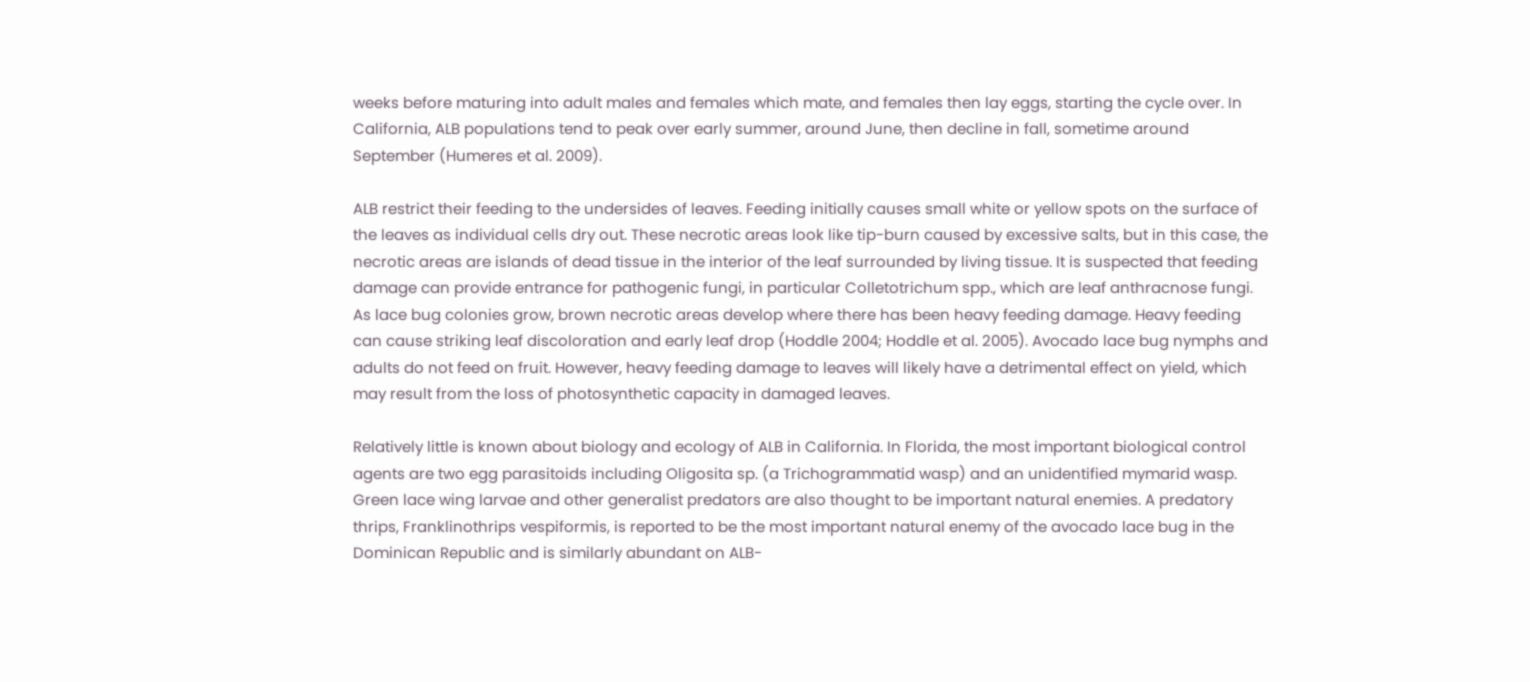weeks before maturing into adult males and females which mate, and females then lay eggs, starting the cycle over. In California, ALB populations tend to peak over early summer, around June, then decline in fall, sometime around September (Humeres et al. 2009).

ALB restrict their feeding to the undersides of leaves. Feeding initially causes small white or yellow spots on the surface of the leaves as individual cells dry out. These necrotic areas look like tip-burn caused by excessive salts, but in this case, the necrotic areas are islands of dead tissue in the interior of the leaf surrounded by living tissue. It is suspected that feeding damage can provide entrance for pathogenic fungi, in particular Colletotrichum spp., which are leaf anthracnose fungi. As lace bug colonies grow, brown necrotic areas develop where there has been heavy feeding damage. Heavy feeding can cause striking leaf discoloration and early leaf drop (Hoddle 2004; Hoddle et al. 2005). Avocado lace bug nymphs and adults do not feed on fruit. However, heavy feeding damage to leaves will likely have a detrimental effect on yield, which may result from the loss of photosynthetic capacity in damaged leaves.

Relatively little is known about biology and ecology of ALB in California. In Florida, the most important biological control agents are two egg parasitoids including Oligosita sp. (a Trichogrammatid wasp) and an unidentified mymarid wasp. Green lace wing larvae and other generalist predators are also thought to be important natural enemies. A predatory thrips, Franklinothrips vespiformis, is reported to be the most important natural enemy of the avocado lace bug in the Dominican Republic and is similarly abundant on ALB-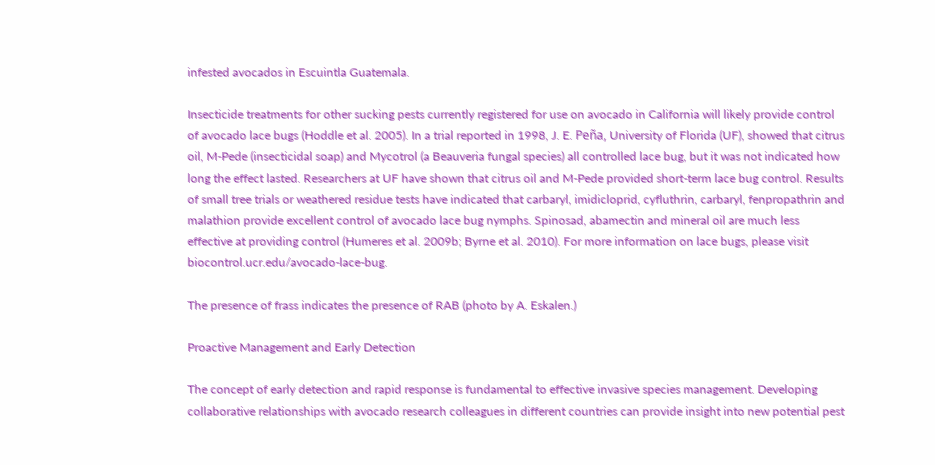infested avocados in Escuintla Guatemala.

Insecticide treatments for other sucking pests currently registered for use on avocado in California will likely provide control of avocado lace bugs (Hoddle et al. 2005). In a trial reported in 1998, J. E. Peña, University of Florida (UF), showed that citrus oil, M-Pede (insecticidal soap) and Mycotrol (a Beauveria fungal species) all controlled lace bug, but it was not indicated how long the effect lasted. Researchers at UF have shown that citrus oil and M-Pede provided short-term lace bug control. Results of small tree trials or weathered residue tests have indicated that carbaryl, imidicloprid, cyfluthrin, carbaryl, fenpropathrin and malathion provide excellent control of avocado lace bug nymphs. Spinosad, abamectin and mineral oil are much less effective at providing control (Humeres et al. 2009b; Byrne et al. 2010). For more information on lace bugs, please visit biocontrol.ucr.edu/avocado-lace-bug.

The presence of frass indicates the presence of RAB (photo by A. Eskalen.)

Proactive Management and Early Detection

The concept of early detection and rapid response is fundamental to effective invasive species management. Developing collaborative relationships with avocado research colleagues in different countries can provide insight into new potential pest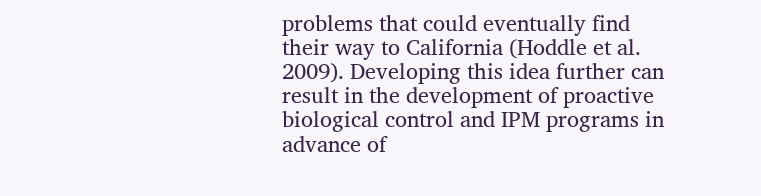problems that could eventually find their way to California (Hoddle et al. 2009). Developing this idea further can result in the development of proactive biological control and IPM programs in advance of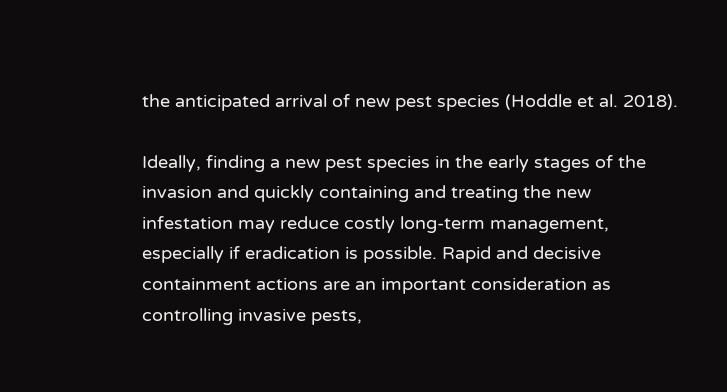the anticipated arrival of new pest species (Hoddle et al. 2018).

Ideally, finding a new pest species in the early stages of the invasion and quickly containing and treating the new infestation may reduce costly long-term management, especially if eradication is possible. Rapid and decisive containment actions are an important consideration as controlling invasive pests,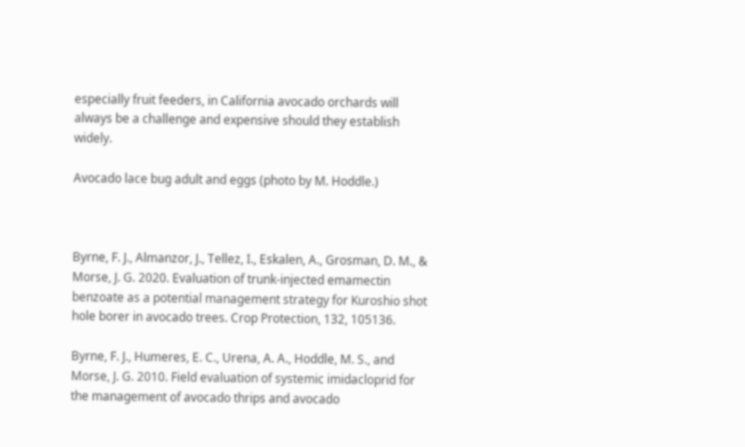especially fruit feeders, in California avocado orchards will always be a challenge and expensive should they establish widely.

Avocado lace bug adult and eggs (photo by M. Hoddle.)



Byrne, F. J., Almanzor, J., Tellez, I., Eskalen, A., Grosman, D. M., & Morse, J. G. 2020. Evaluation of trunk-injected emamectin benzoate as a potential management strategy for Kuroshio shot hole borer in avocado trees. Crop Protection, 132, 105136.

Byrne, F. J., Humeres, E. C., Urena, A. A., Hoddle, M. S., and Morse, J. G. 2010. Field evaluation of systemic imidacloprid for the management of avocado thrips and avocado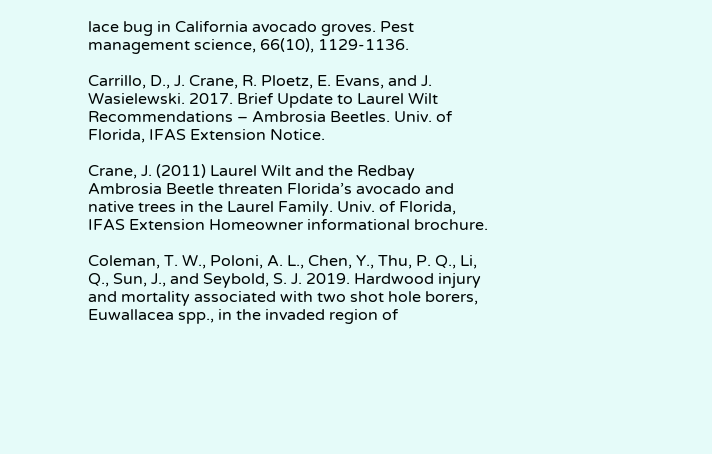lace bug in California avocado groves. Pest management science, 66(10), 1129-1136.

Carrillo, D., J. Crane, R. Ploetz, E. Evans, and J. Wasielewski. 2017. Brief Update to Laurel Wilt Recommendations – Ambrosia Beetles. Univ. of Florida, IFAS Extension Notice.

Crane, J. (2011) Laurel Wilt and the Redbay Ambrosia Beetle threaten Florida’s avocado and native trees in the Laurel Family. Univ. of Florida, IFAS Extension Homeowner informational brochure.

Coleman, T. W., Poloni, A. L., Chen, Y., Thu, P. Q., Li, Q., Sun, J., and Seybold, S. J. 2019. Hardwood injury and mortality associated with two shot hole borers, Euwallacea spp., in the invaded region of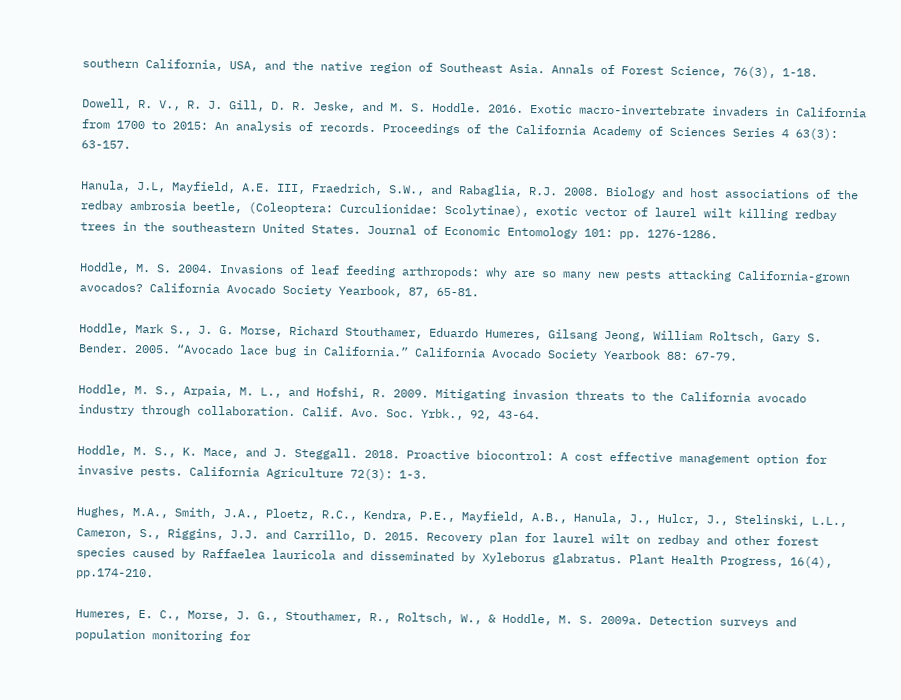southern California, USA, and the native region of Southeast Asia. Annals of Forest Science, 76(3), 1-18.

Dowell, R. V., R. J. Gill, D. R. Jeske, and M. S. Hoddle. 2016. Exotic macro-invertebrate invaders in California from 1700 to 2015: An analysis of records. Proceedings of the California Academy of Sciences Series 4 63(3): 63-157.

Hanula, J.L, Mayfield, A.E. III, Fraedrich, S.W., and Rabaglia, R.J. 2008. Biology and host associations of the redbay ambrosia beetle, (Coleoptera: Curculionidae: Scolytinae), exotic vector of laurel wilt killing redbay trees in the southeastern United States. Journal of Economic Entomology 101: pp. 1276-1286.

Hoddle, M. S. 2004. Invasions of leaf feeding arthropods: why are so many new pests attacking California-grown avocados? California Avocado Society Yearbook, 87, 65-81.

Hoddle, Mark S., J. G. Morse, Richard Stouthamer, Eduardo Humeres, Gilsang Jeong, William Roltsch, Gary S. Bender. 2005. “Avocado lace bug in California.” California Avocado Society Yearbook 88: 67-79.

Hoddle, M. S., Arpaia, M. L., and Hofshi, R. 2009. Mitigating invasion threats to the California avocado industry through collaboration. Calif. Avo. Soc. Yrbk., 92, 43-64.

Hoddle, M. S., K. Mace, and J. Steggall. 2018. Proactive biocontrol: A cost effective management option for invasive pests. California Agriculture 72(3): 1-3.

Hughes, M.A., Smith, J.A., Ploetz, R.C., Kendra, P.E., Mayfield, A.B., Hanula, J., Hulcr, J., Stelinski, L.L., Cameron, S., Riggins, J.J. and Carrillo, D. 2015. Recovery plan for laurel wilt on redbay and other forest species caused by Raffaelea lauricola and disseminated by Xyleborus glabratus. Plant Health Progress, 16(4), pp.174-210.

Humeres, E. C., Morse, J. G., Stouthamer, R., Roltsch, W., & Hoddle, M. S. 2009a. Detection surveys and population monitoring for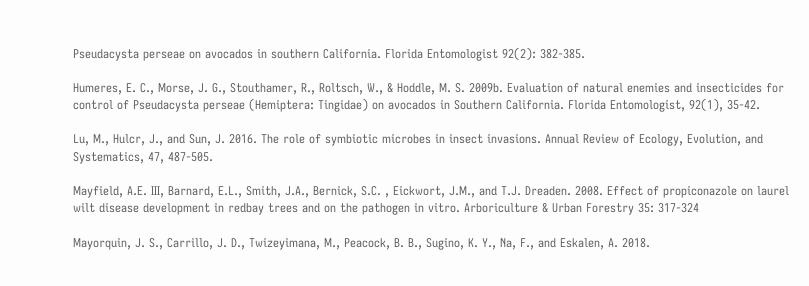Pseudacysta perseae on avocados in southern California. Florida Entomologist 92(2): 382-385.

Humeres, E. C., Morse, J. G., Stouthamer, R., Roltsch, W., & Hoddle, M. S. 2009b. Evaluation of natural enemies and insecticides for control of Pseudacysta perseae (Hemiptera: Tingidae) on avocados in Southern California. Florida Entomologist, 92(1), 35-42.

Lu, M., Hulcr, J., and Sun, J. 2016. The role of symbiotic microbes in insect invasions. Annual Review of Ecology, Evolution, and Systematics, 47, 487-505.

Mayfield, A.E. III, Barnard, E.L., Smith, J.A., Bernick, S.C. , Eickwort, J.M., and T.J. Dreaden. 2008. Effect of propiconazole on laurel wilt disease development in redbay trees and on the pathogen in vitro. Arboriculture & Urban Forestry 35: 317-324

Mayorquin, J. S., Carrillo, J. D., Twizeyimana, M., Peacock, B. B., Sugino, K. Y., Na, F., and Eskalen, A. 2018.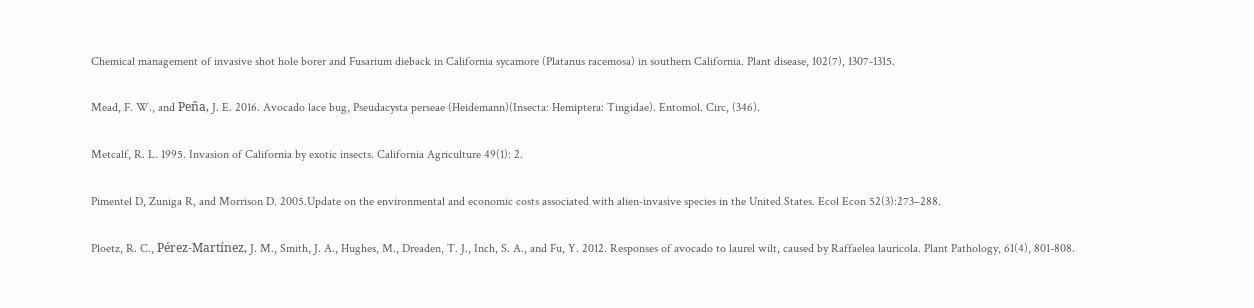Chemical management of invasive shot hole borer and Fusarium dieback in California sycamore (Platanus racemosa) in southern California. Plant disease, 102(7), 1307-1315.

Mead, F. W., and Peña, J. E. 2016. Avocado lace bug, Pseudacysta perseae (Heidemann)(Insecta: Hemiptera: Tingidae). Entomol. Circ, (346).

Metcalf, R. L. 1995. Invasion of California by exotic insects. California Agriculture 49(1): 2.

Pimentel D, Zuniga R, and Morrison D. 2005.Update on the environmental and economic costs associated with alien-invasive species in the United States. Ecol Econ 52(3):273–288.

Ploetz, R. C., Pérez‐Martínez, J. M., Smith, J. A., Hughes, M., Dreaden, T. J., Inch, S. A., and Fu, Y. 2012. Responses of avocado to laurel wilt, caused by Raffaelea lauricola. Plant Pathology, 61(4), 801-808.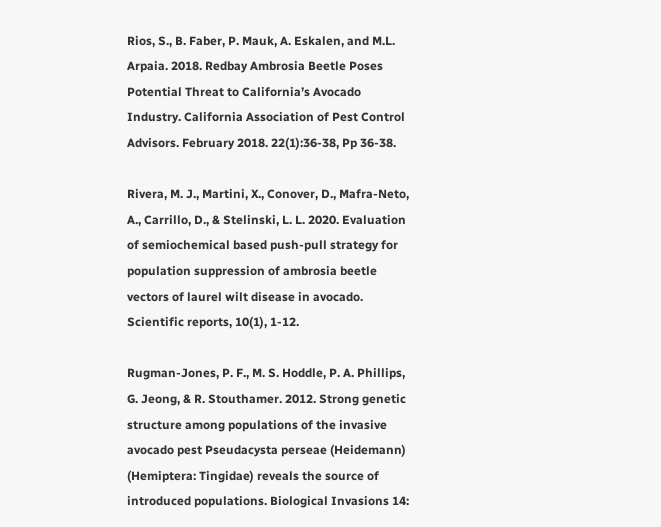Rios, S., B. Faber, P. Mauk, A. Eskalen, and M.L. Arpaia. 2018. Redbay Ambrosia Beetle Poses Potential Threat to California’s Avocado Industry. California Association of Pest Control Advisors. February 2018. 22(1):36-38, Pp 36-38.

Rivera, M. J., Martini, X., Conover, D., Mafra-Neto, A., Carrillo, D., & Stelinski, L. L. 2020. Evaluation of semiochemical based push-pull strategy for population suppression of ambrosia beetle vectors of laurel wilt disease in avocado. Scientific reports, 10(1), 1-12.

Rugman-Jones, P. F., M. S. Hoddle, P. A. Phillips, G. Jeong, & R. Stouthamer. 2012. Strong genetic structure among populations of the invasive avocado pest Pseudacysta perseae (Heidemann) (Hemiptera: Tingidae) reveals the source of introduced populations. Biological Invasions 14: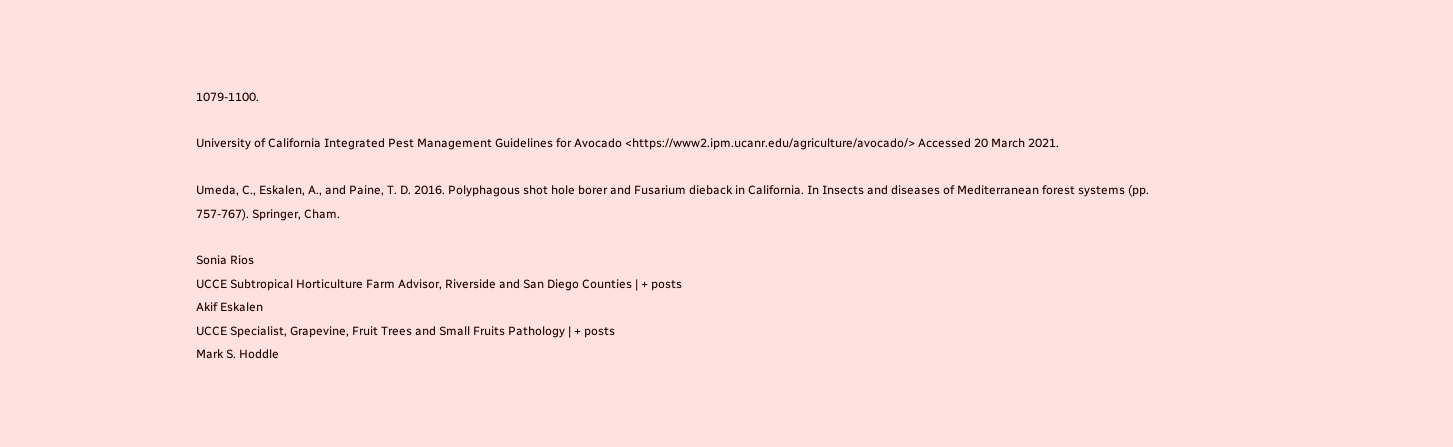1079-1100.

University of California Integrated Pest Management Guidelines for Avocado <https://www2.ipm.ucanr.edu/agriculture/avocado/> Accessed 20 March 2021.

Umeda, C., Eskalen, A., and Paine, T. D. 2016. Polyphagous shot hole borer and Fusarium dieback in California. In Insects and diseases of Mediterranean forest systems (pp. 757-767). Springer, Cham.

Sonia Rios
UCCE Subtropical Horticulture Farm Advisor, Riverside and San Diego Counties | + posts
Akif Eskalen
UCCE Specialist, Grapevine, Fruit Trees and Small Fruits Pathology | + posts
Mark S. Hoddle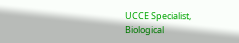UCCE Specialist, Biological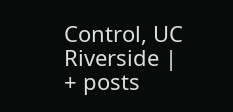Control, UC Riverside | + posts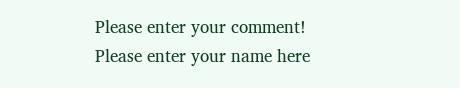Please enter your comment!
Please enter your name here